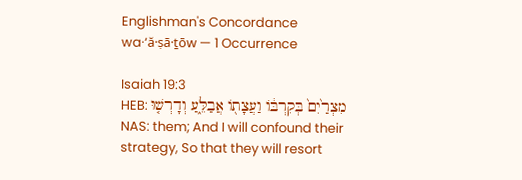Englishman's Concordance
wa·‘ă·ṣā·ṯōw — 1 Occurrence

Isaiah 19:3
HEB: מִצְרַ֙יִם֙ בְּקִרְבּ֔וֹ וַעֲצָת֖וֹ אֲבַלֵּ֑עַ וְדָרְשׁ֤וּ
NAS: them; And I will confound their strategy, So that they will resort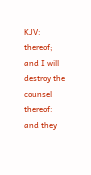KJV: thereof; and I will destroy the counsel thereof: and they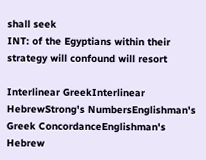shall seek
INT: of the Egyptians within their strategy will confound will resort

Interlinear GreekInterlinear HebrewStrong's NumbersEnglishman's Greek ConcordanceEnglishman's Hebrew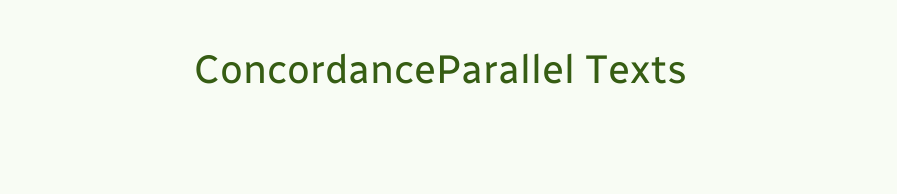ConcordanceParallel Texts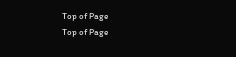Top of Page
Top of Page